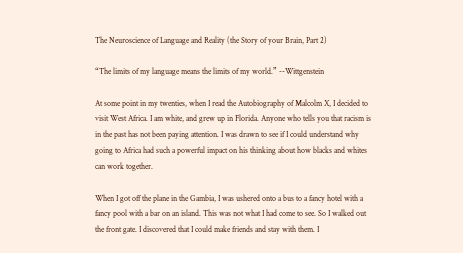The Neuroscience of Language and Reality (the Story of your Brain, Part 2)

“The limits of my language means the limits of my world.” --Wittgenstein

At some point in my twenties, when I read the Autobiography of Malcolm X, I decided to visit West Africa. I am white, and grew up in Florida. Anyone who tells you that racism is in the past has not been paying attention. I was drawn to see if I could understand why going to Africa had such a powerful impact on his thinking about how blacks and whites can work together.

When I got off the plane in the Gambia, I was ushered onto a bus to a fancy hotel with a fancy pool with a bar on an island. This was not what I had come to see. So I walked out the front gate. I discovered that I could make friends and stay with them. I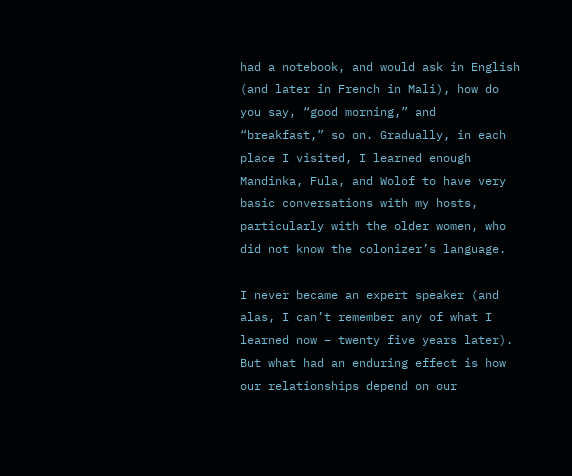had a notebook, and would ask in English (and later in French in Mali), how do you say, “good morning,” and “breakfast,” so on. Gradually, in each place I visited, I learned enough Mandinka, Fula, and Wolof to have very basic conversations with my hosts, particularly with the older women, who did not know the colonizer’s language.

I never became an expert speaker (and alas, I can’t remember any of what I learned now – twenty five years later). But what had an enduring effect is how our relationships depend on our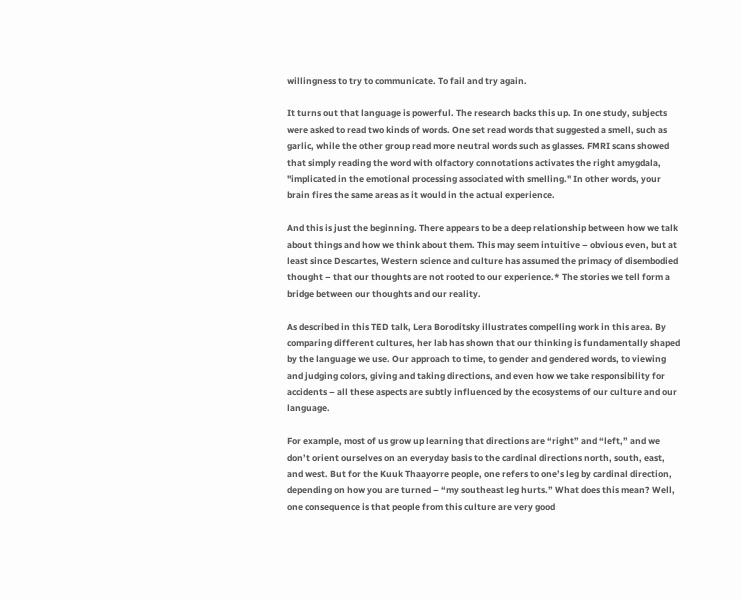willingness to try to communicate. To fail and try again.

It turns out that language is powerful. The research backs this up. In one study, subjects were asked to read two kinds of words. One set read words that suggested a smell, such as garlic, while the other group read more neutral words such as glasses. FMRI scans showed that simply reading the word with olfactory connotations activates the right amygdala, "implicated in the emotional processing associated with smelling." In other words, your brain fires the same areas as it would in the actual experience.

And this is just the beginning. There appears to be a deep relationship between how we talk about things and how we think about them. This may seem intuitive – obvious even, but at least since Descartes, Western science and culture has assumed the primacy of disembodied thought – that our thoughts are not rooted to our experience.* The stories we tell form a bridge between our thoughts and our reality.

As described in this TED talk, Lera Boroditsky illustrates compelling work in this area. By comparing different cultures, her lab has shown that our thinking is fundamentally shaped by the language we use. Our approach to time, to gender and gendered words, to viewing and judging colors, giving and taking directions, and even how we take responsibility for accidents – all these aspects are subtly influenced by the ecosystems of our culture and our language.

For example, most of us grow up learning that directions are “right” and “left,” and we don’t orient ourselves on an everyday basis to the cardinal directions north, south, east, and west. But for the Kuuk Thaayorre people, one refers to one’s leg by cardinal direction, depending on how you are turned – “my southeast leg hurts.” What does this mean? Well, one consequence is that people from this culture are very good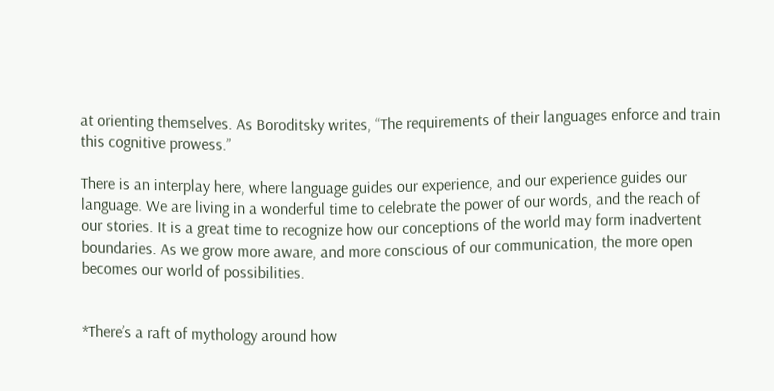at orienting themselves. As Boroditsky writes, “The requirements of their languages enforce and train this cognitive prowess.”

There is an interplay here, where language guides our experience, and our experience guides our language. We are living in a wonderful time to celebrate the power of our words, and the reach of our stories. It is a great time to recognize how our conceptions of the world may form inadvertent boundaries. As we grow more aware, and more conscious of our communication, the more open becomes our world of possibilities.


*There’s a raft of mythology around how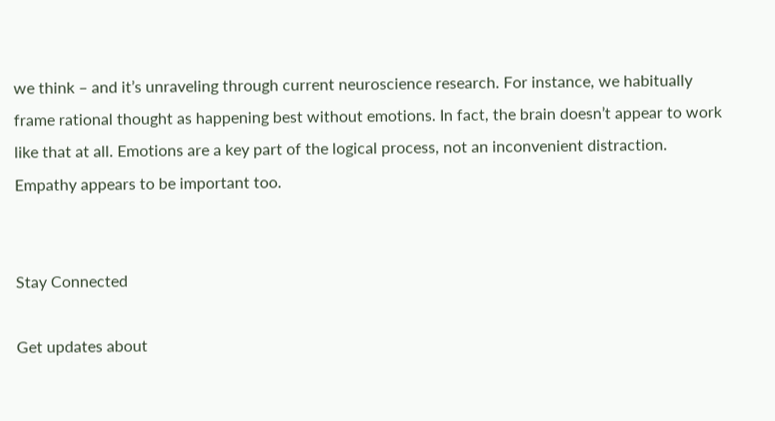we think – and it’s unraveling through current neuroscience research. For instance, we habitually frame rational thought as happening best without emotions. In fact, the brain doesn’t appear to work like that at all. Emotions are a key part of the logical process, not an inconvenient distraction. Empathy appears to be important too.


Stay Connected

Get updates about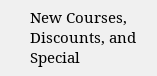New Courses, Discounts, and Special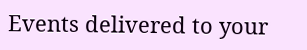Events delivered to your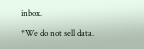inbox.

*We do not sell data.